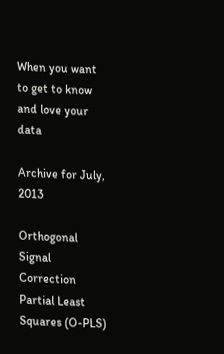When you want to get to know and love your data

Archive for July, 2013

Orthogonal Signal Correction Partial Least Squares (O-PLS)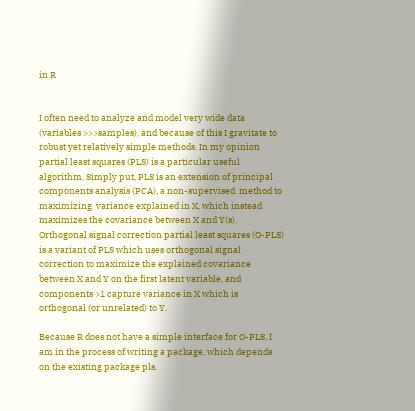in R


I often need to analyze and model very wide data (variables >>>samples), and because of this I gravitate to robust yet relatively simple methods. In my opinion partial least squares (PLS) is a particular useful algorithm. Simply put, PLS is an extension of principal components analysis (PCA), a non-supervised  method to maximizing  variance explained in X, which instead maximizes the covariance between X and Y(s). Orthogonal signal correction partial least squares (O-PLS) is a variant of PLS which uses orthogonal signal correction to maximize the explained covariance between X and Y on the first latent variable, and components >1 capture variance in X which is orthogonal (or unrelated) to Y.

Because R does not have a simple interface for O-PLS, I am in the process of writing a package, which depends on the existing package pls.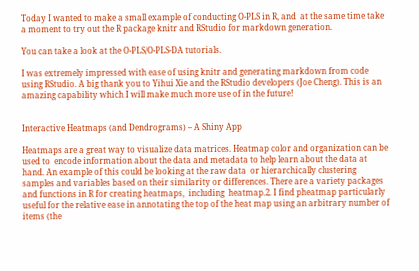Today I wanted to make a small example of conducting O-PLS in R, and  at the same time take a moment to try out the R package knitr and RStudio for markdown generation.

You can take a look at the O-PLS/O-PLS-DA tutorials.

I was extremely impressed with ease of using knitr and generating markdown from code using RStudio. A big thank you to Yihui Xie and the RStudio developers (Joe Cheng). This is an amazing capability which I will make much more use of in the future!


Interactive Heatmaps (and Dendrograms) – A Shiny App

Heatmaps are a great way to visualize data matrices. Heatmap color and organization can be used to  encode information about the data and metadata to help learn about the data at hand. An example of this could be looking at the raw data  or hierarchically clustering samples and variables based on their similarity or differences. There are a variety packages and functions in R for creating heatmaps,  including  heatmap.2. I find pheatmap particularly useful for the relative ease in annotating the top of the heat map using an arbitrary number of items (the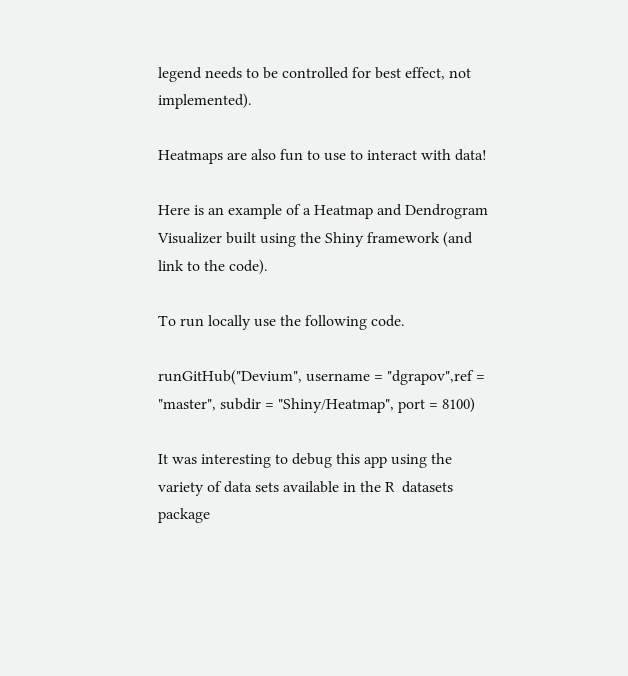legend needs to be controlled for best effect, not implemented).

Heatmaps are also fun to use to interact with data!

Here is an example of a Heatmap and Dendrogram Visualizer built using the Shiny framework (and link to the code).

To run locally use the following code.

runGitHub("Devium", username = "dgrapov",ref = "master", subdir = "Shiny/Heatmap", port = 8100)

It was interesting to debug this app using the variety of data sets available in the R  datasets package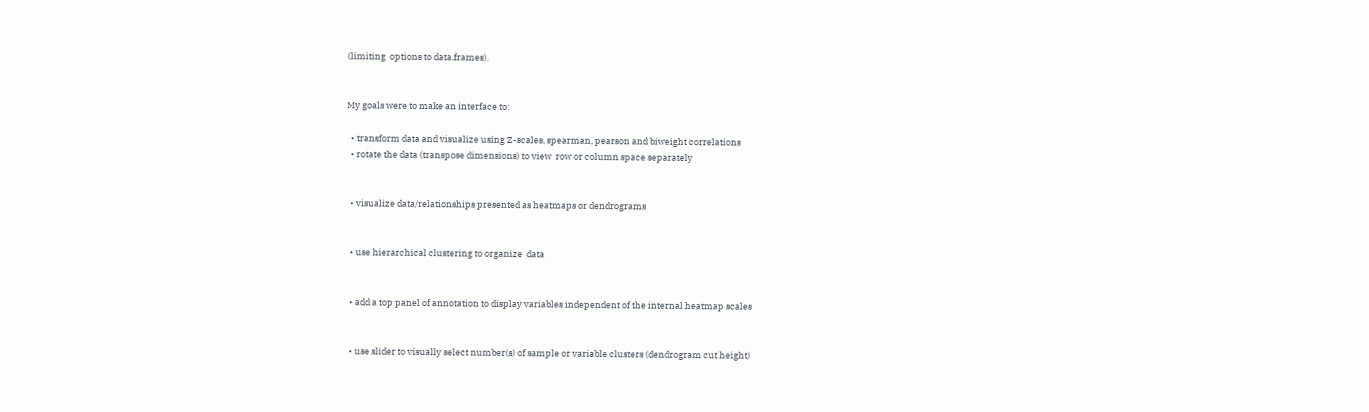(limiting  options to data.frames).


My goals were to make an interface to:

  • transform data and visualize using Z-scales, spearman, pearson and biweight correlations
  • rotate the data (transpose dimensions) to view  row or column space separately


  • visualize data/relationships presented as heatmaps or dendrograms


  • use hierarchical clustering to organize  data


  • add a top panel of annotation to display variables independent of the internal heatmap scales


  • use slider to visually select number(s) of sample or variable clusters (dendrogram cut height)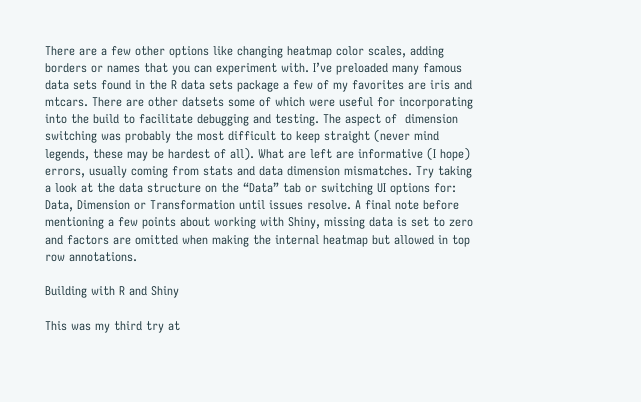There are a few other options like changing heatmap color scales, adding borders or names that you can experiment with. I’ve preloaded many famous data sets found in the R data sets package a few of my favorites are iris and mtcars. There are other datsets some of which were useful for incorporating into the build to facilitate debugging and testing. The aspect of  dimension switching was probably the most difficult to keep straight (never mind legends, these may be hardest of all). What are left are informative (I hope) errors, usually coming from stats and data dimension mismatches. Try taking a look at the data structure on the “Data” tab or switching UI options for: Data, Dimension or Transformation until issues resolve. A final note before mentioning a few points about working with Shiny, missing data is set to zero and factors are omitted when making the internal heatmap but allowed in top row annotations.

Building with R and Shiny

This was my third try at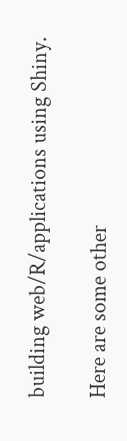building web/R/applications using Shiny.

Here are some other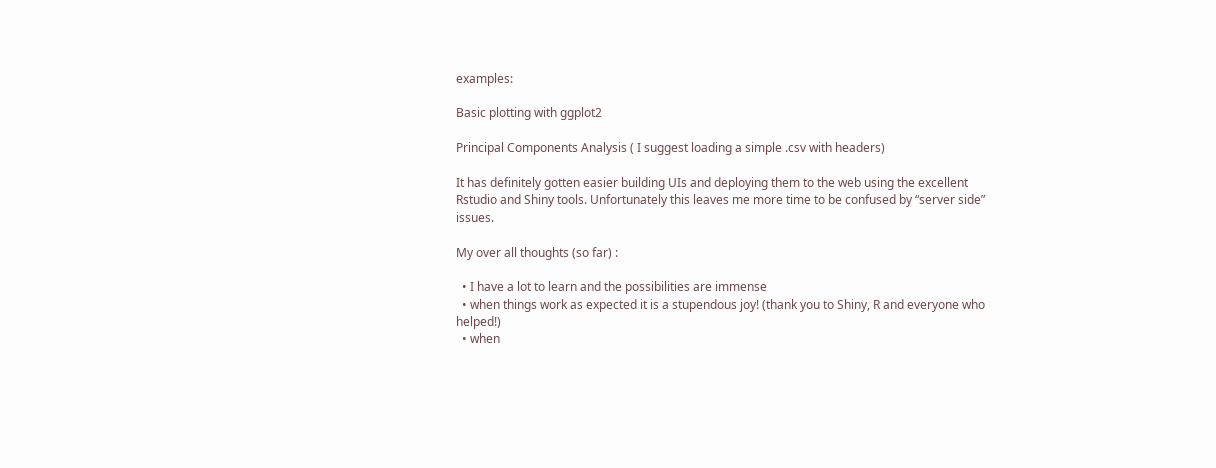examples:

Basic plotting with ggplot2

Principal Components Analysis ( I suggest loading a simple .csv with headers)

It has definitely gotten easier building UIs and deploying them to the web using the excellent Rstudio and Shiny tools. Unfortunately this leaves me more time to be confused by “server side” issues.

My over all thoughts (so far) :

  • I have a lot to learn and the possibilities are immense
  • when things work as expected it is a stupendous joy! (thank you to Shiny, R and everyone who helped!)
  • when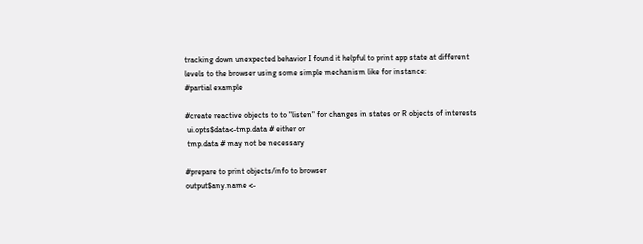tracking down unexpected behavior I found it helpful to print app state at different levels to the browser using some simple mechanism like for instance:
#partial example

#create reactive objects to to "listen" for changes in states or R objects of interests
 ui.opts$data<-tmp.data # either or
 tmp.data # may not be necessary

#prepare to print objects/info to browser
output$any.name <-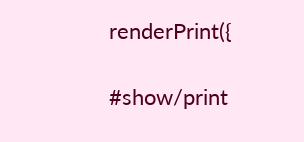renderPrint({

#show/print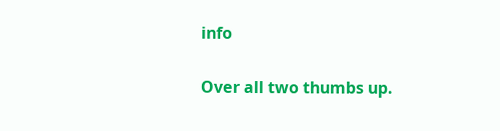info


Over all two thumbs up.